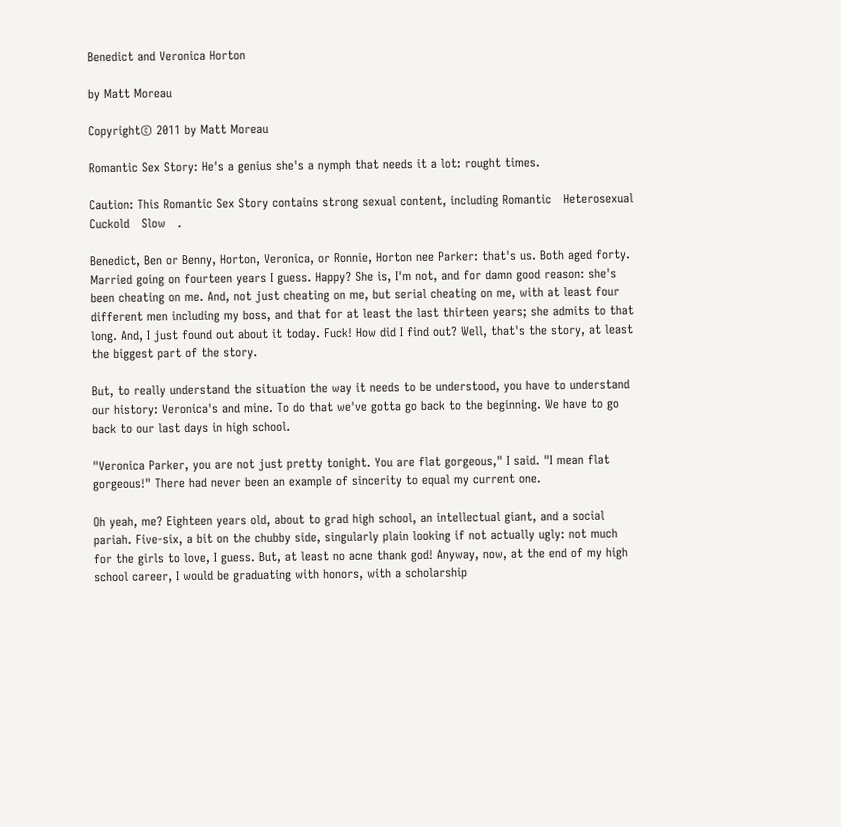Benedict and Veronica Horton

by Matt Moreau

Copyright© 2011 by Matt Moreau

Romantic Sex Story: He's a genius she's a nymph that needs it a lot: rought times.

Caution: This Romantic Sex Story contains strong sexual content, including Romantic   Heterosexual   Cuckold   Slow   .

Benedict, Ben or Benny, Horton, Veronica, or Ronnie, Horton nee Parker: that's us. Both aged forty. Married going on fourteen years I guess. Happy? She is, I'm not, and for damn good reason: she's been cheating on me. And, not just cheating on me, but serial cheating on me, with at least four different men including my boss, and that for at least the last thirteen years; she admits to that long. And, I just found out about it today. Fuck! How did I find out? Well, that's the story, at least the biggest part of the story.

But, to really understand the situation the way it needs to be understood, you have to understand our history: Veronica's and mine. To do that we've gotta go back to the beginning. We have to go back to our last days in high school.

"Veronica Parker, you are not just pretty tonight. You are flat gorgeous," I said. "I mean flat gorgeous!" There had never been an example of sincerity to equal my current one.

Oh yeah, me? Eighteen years old, about to grad high school, an intellectual giant, and a social pariah. Five-six, a bit on the chubby side, singularly plain looking if not actually ugly: not much for the girls to love, I guess. But, at least no acne thank god! Anyway, now, at the end of my high school career, I would be graduating with honors, with a scholarship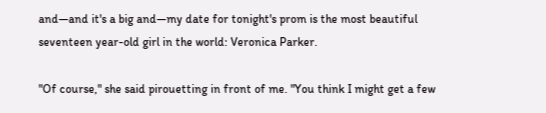and—and it's a big and—my date for tonight's prom is the most beautiful seventeen year-old girl in the world: Veronica Parker.

"Of course," she said pirouetting in front of me. "You think I might get a few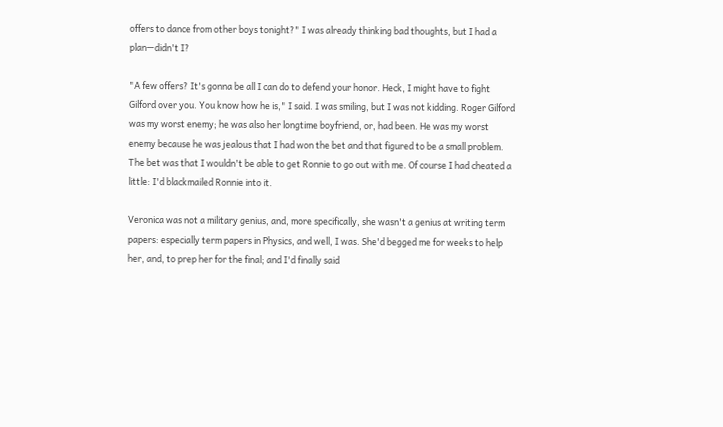offers to dance from other boys tonight?" I was already thinking bad thoughts, but I had a plan—didn't I?

"A few offers? It's gonna be all I can do to defend your honor. Heck, I might have to fight Gilford over you. You know how he is," I said. I was smiling, but I was not kidding. Roger Gilford was my worst enemy; he was also her longtime boyfriend, or, had been. He was my worst enemy because he was jealous that I had won the bet and that figured to be a small problem. The bet was that I wouldn't be able to get Ronnie to go out with me. Of course I had cheated a little: I'd blackmailed Ronnie into it.

Veronica was not a military genius, and, more specifically, she wasn't a genius at writing term papers: especially term papers in Physics, and well, I was. She'd begged me for weeks to help her, and, to prep her for the final; and I'd finally said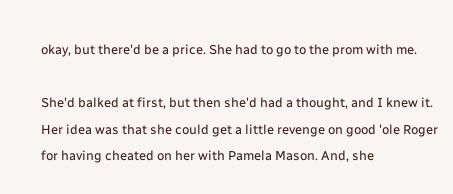okay, but there'd be a price. She had to go to the prom with me.

She'd balked at first, but then she'd had a thought, and I knew it. Her idea was that she could get a little revenge on good 'ole Roger for having cheated on her with Pamela Mason. And, she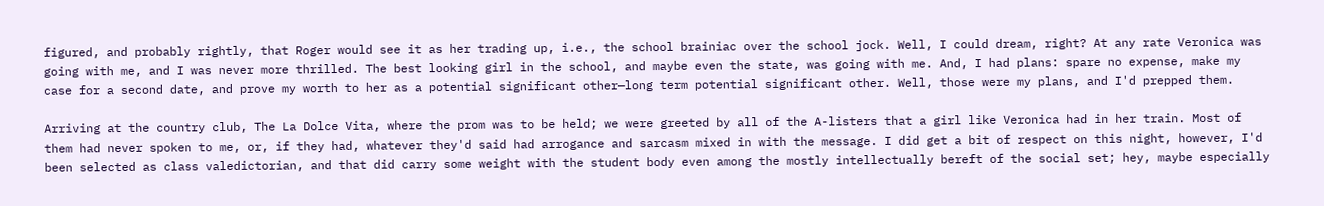figured, and probably rightly, that Roger would see it as her trading up, i.e., the school brainiac over the school jock. Well, I could dream, right? At any rate Veronica was going with me, and I was never more thrilled. The best looking girl in the school, and maybe even the state, was going with me. And, I had plans: spare no expense, make my case for a second date, and prove my worth to her as a potential significant other—long term potential significant other. Well, those were my plans, and I'd prepped them.

Arriving at the country club, The La Dolce Vita, where the prom was to be held; we were greeted by all of the A-listers that a girl like Veronica had in her train. Most of them had never spoken to me, or, if they had, whatever they'd said had arrogance and sarcasm mixed in with the message. I did get a bit of respect on this night, however, I'd been selected as class valedictorian, and that did carry some weight with the student body even among the mostly intellectually bereft of the social set; hey, maybe especially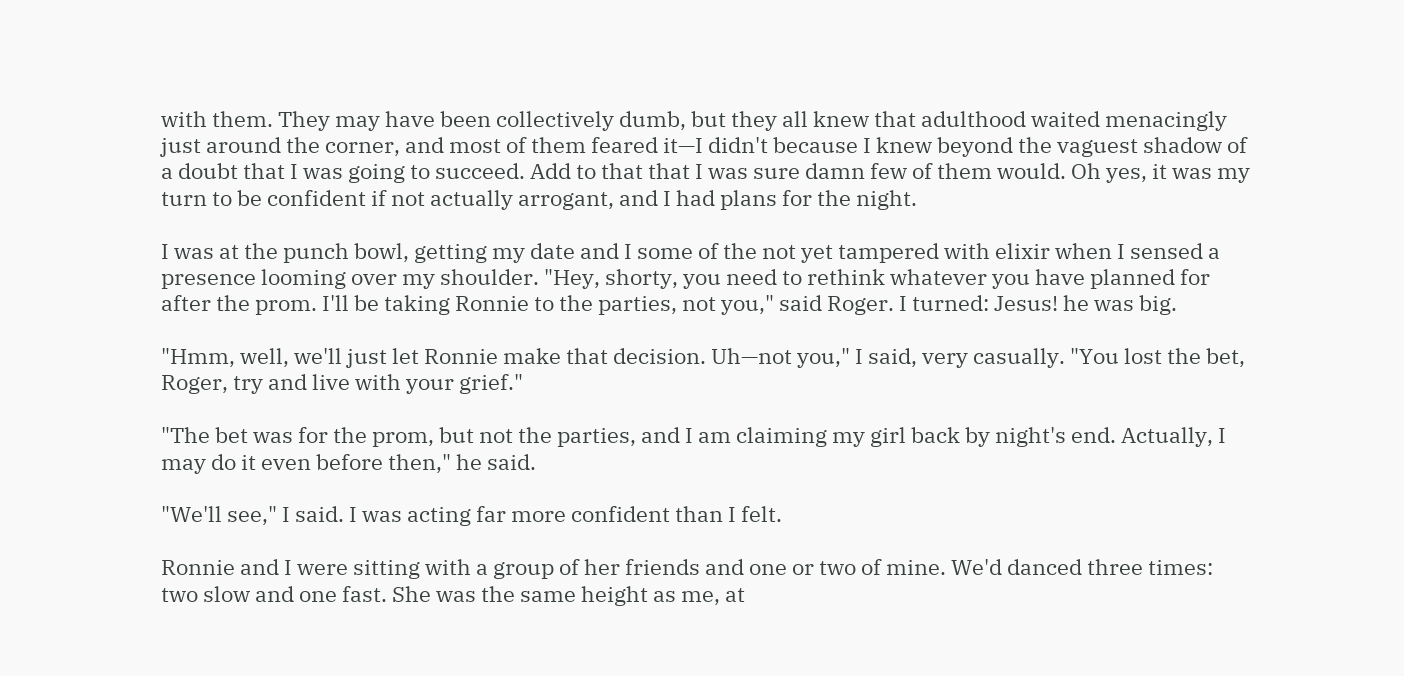with them. They may have been collectively dumb, but they all knew that adulthood waited menacingly just around the corner, and most of them feared it—I didn't because I knew beyond the vaguest shadow of a doubt that I was going to succeed. Add to that that I was sure damn few of them would. Oh yes, it was my turn to be confident if not actually arrogant, and I had plans for the night.

I was at the punch bowl, getting my date and I some of the not yet tampered with elixir when I sensed a presence looming over my shoulder. "Hey, shorty, you need to rethink whatever you have planned for after the prom. I'll be taking Ronnie to the parties, not you," said Roger. I turned: Jesus! he was big.

"Hmm, well, we'll just let Ronnie make that decision. Uh—not you," I said, very casually. "You lost the bet, Roger, try and live with your grief."

"The bet was for the prom, but not the parties, and I am claiming my girl back by night's end. Actually, I may do it even before then," he said.

"We'll see," I said. I was acting far more confident than I felt.

Ronnie and I were sitting with a group of her friends and one or two of mine. We'd danced three times: two slow and one fast. She was the same height as me, at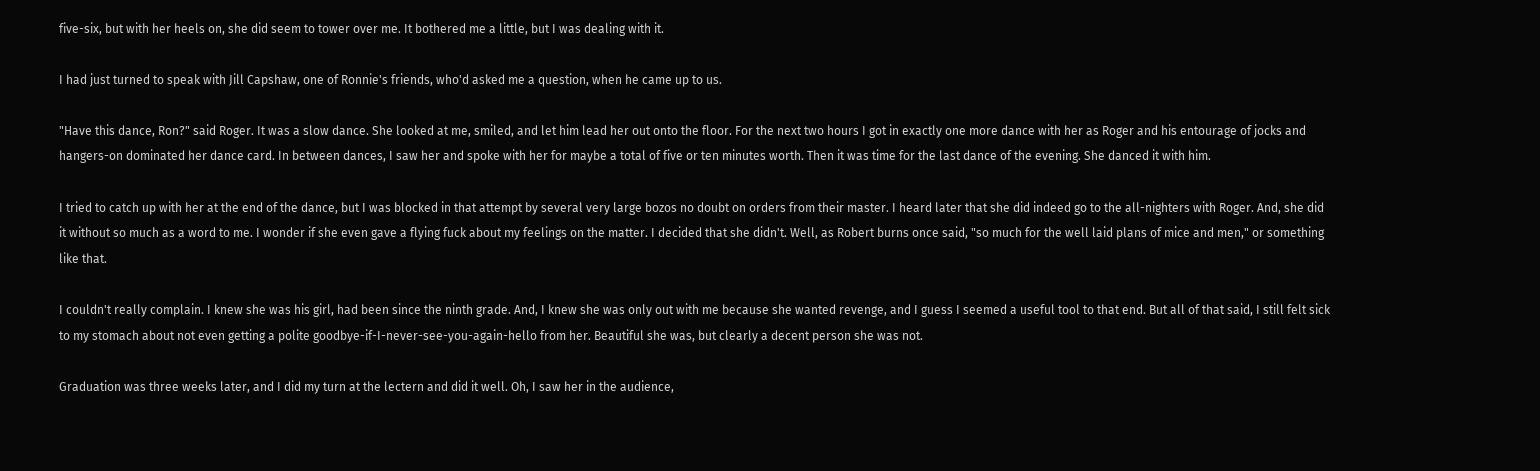five-six, but with her heels on, she did seem to tower over me. It bothered me a little, but I was dealing with it.

I had just turned to speak with Jill Capshaw, one of Ronnie's friends, who'd asked me a question, when he came up to us.

"Have this dance, Ron?" said Roger. It was a slow dance. She looked at me, smiled, and let him lead her out onto the floor. For the next two hours I got in exactly one more dance with her as Roger and his entourage of jocks and hangers-on dominated her dance card. In between dances, I saw her and spoke with her for maybe a total of five or ten minutes worth. Then it was time for the last dance of the evening. She danced it with him.

I tried to catch up with her at the end of the dance, but I was blocked in that attempt by several very large bozos no doubt on orders from their master. I heard later that she did indeed go to the all-nighters with Roger. And, she did it without so much as a word to me. I wonder if she even gave a flying fuck about my feelings on the matter. I decided that she didn't. Well, as Robert burns once said, "so much for the well laid plans of mice and men," or something like that.

I couldn't really complain. I knew she was his girl, had been since the ninth grade. And, I knew she was only out with me because she wanted revenge, and I guess I seemed a useful tool to that end. But all of that said, I still felt sick to my stomach about not even getting a polite goodbye-if-I-never-see-you-again-hello from her. Beautiful she was, but clearly a decent person she was not.

Graduation was three weeks later, and I did my turn at the lectern and did it well. Oh, I saw her in the audience,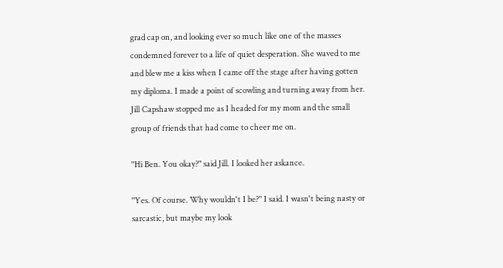grad cap on, and looking ever so much like one of the masses condemned forever to a life of quiet desperation. She waved to me and blew me a kiss when I came off the stage after having gotten my diploma. I made a point of scowling and turning away from her. Jill Capshaw stopped me as I headed for my mom and the small group of friends that had come to cheer me on.

"Hi Ben. You okay?" said Jill. I looked her askance.

"Yes. Of course. Why wouldn't I be?" I said. I wasn't being nasty or sarcastic, but maybe my look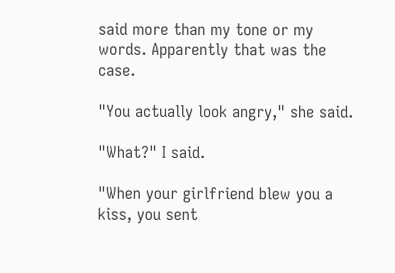said more than my tone or my words. Apparently that was the case.

"You actually look angry," she said.

"What?" I said.

"When your girlfriend blew you a kiss, you sent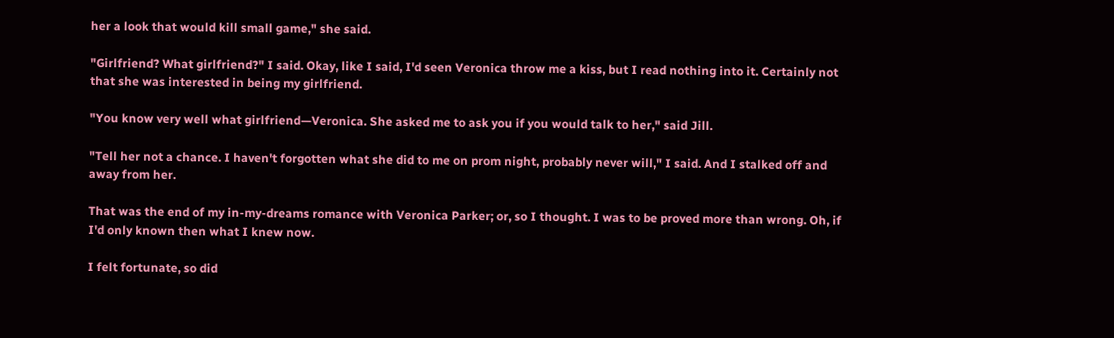her a look that would kill small game," she said.

"Girlfriend? What girlfriend?" I said. Okay, like I said, I'd seen Veronica throw me a kiss, but I read nothing into it. Certainly not that she was interested in being my girlfriend.

"You know very well what girlfriend—Veronica. She asked me to ask you if you would talk to her," said Jill.

"Tell her not a chance. I haven't forgotten what she did to me on prom night, probably never will," I said. And I stalked off and away from her.

That was the end of my in-my-dreams romance with Veronica Parker; or, so I thought. I was to be proved more than wrong. Oh, if I'd only known then what I knew now.

I felt fortunate, so did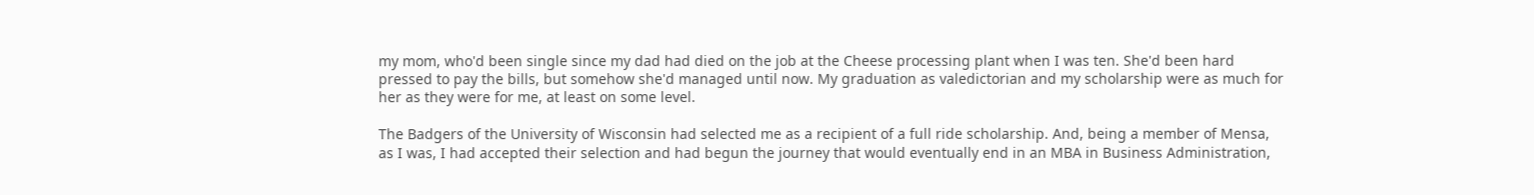my mom, who'd been single since my dad had died on the job at the Cheese processing plant when I was ten. She'd been hard pressed to pay the bills, but somehow she'd managed until now. My graduation as valedictorian and my scholarship were as much for her as they were for me, at least on some level.

The Badgers of the University of Wisconsin had selected me as a recipient of a full ride scholarship. And, being a member of Mensa, as I was, I had accepted their selection and had begun the journey that would eventually end in an MBA in Business Administration,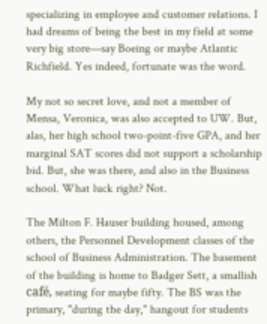specializing in employee and customer relations. I had dreams of being the best in my field at some very big store—say Boeing or maybe Atlantic Richfield. Yes indeed, fortunate was the word.

My not so secret love, and not a member of Mensa, Veronica, was also accepted to UW. But, alas, her high school two-point-five GPA, and her marginal SAT scores did not support a scholarship bid. But, she was there, and also in the Business school. What luck right? Not.

The Milton F. Hauser building housed, among others, the Personnel Development classes of the school of Business Administration. The basement of the building is home to Badger Sett, a smallish café, seating for maybe fifty. The BS was the primary, "during the day," hangout for students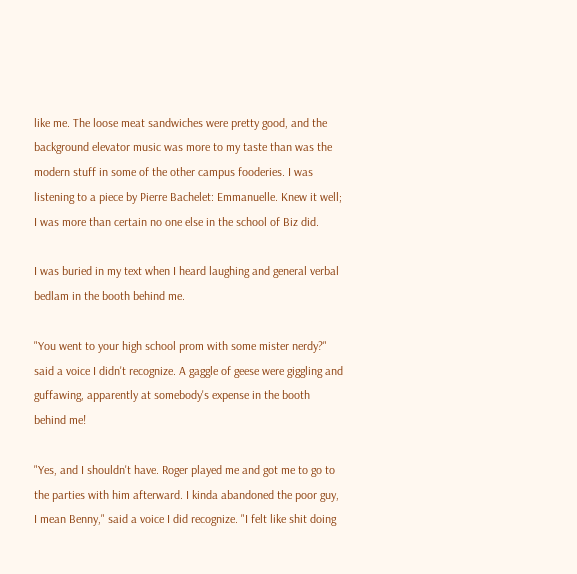like me. The loose meat sandwiches were pretty good, and the background elevator music was more to my taste than was the modern stuff in some of the other campus fooderies. I was listening to a piece by Pierre Bachelet: Emmanuelle. Knew it well; I was more than certain no one else in the school of Biz did.

I was buried in my text when I heard laughing and general verbal bedlam in the booth behind me.

"You went to your high school prom with some mister nerdy?" said a voice I didn't recognize. A gaggle of geese were giggling and guffawing, apparently at somebody's expense in the booth behind me!

"Yes, and I shouldn't have. Roger played me and got me to go to the parties with him afterward. I kinda abandoned the poor guy, I mean Benny," said a voice I did recognize. "I felt like shit doing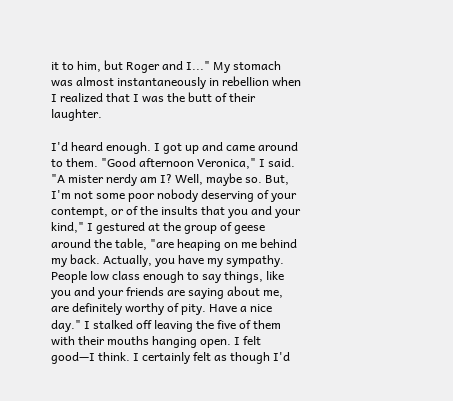it to him, but Roger and I..." My stomach was almost instantaneously in rebellion when I realized that I was the butt of their laughter.

I'd heard enough. I got up and came around to them. "Good afternoon Veronica," I said. "A mister nerdy am I? Well, maybe so. But, I'm not some poor nobody deserving of your contempt, or of the insults that you and your kind," I gestured at the group of geese around the table, "are heaping on me behind my back. Actually, you have my sympathy. People low class enough to say things, like you and your friends are saying about me, are definitely worthy of pity. Have a nice day." I stalked off leaving the five of them with their mouths hanging open. I felt good—I think. I certainly felt as though I'd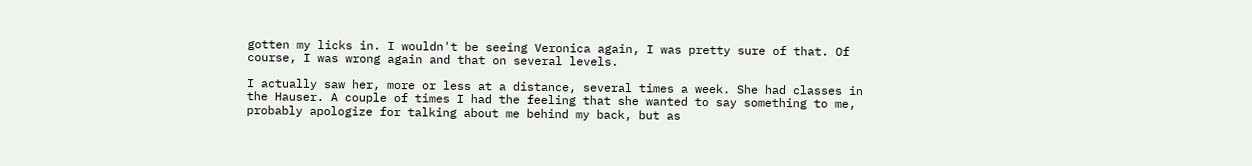gotten my licks in. I wouldn't be seeing Veronica again, I was pretty sure of that. Of course, I was wrong again and that on several levels.

I actually saw her, more or less at a distance, several times a week. She had classes in the Hauser. A couple of times I had the feeling that she wanted to say something to me, probably apologize for talking about me behind my back, but as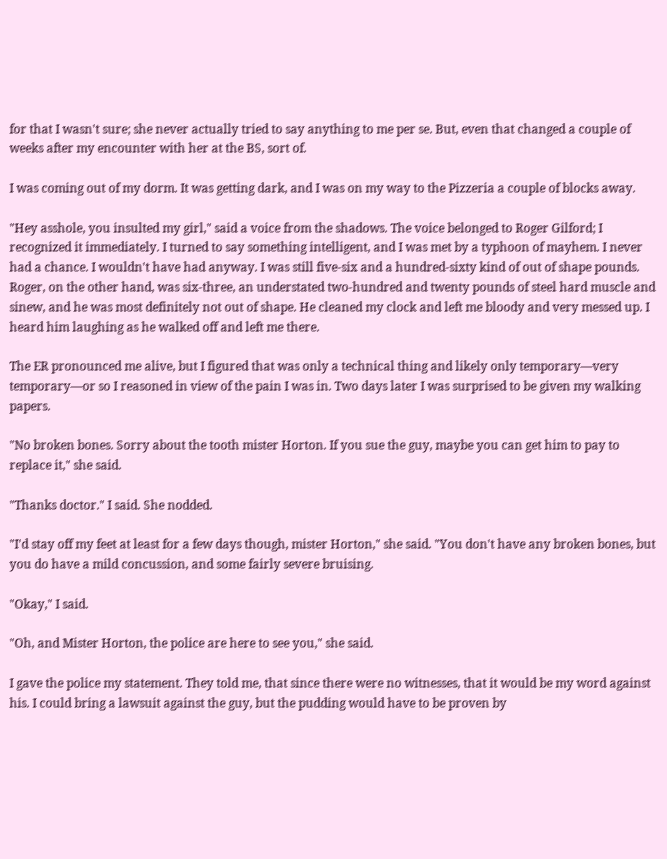for that I wasn't sure; she never actually tried to say anything to me per se. But, even that changed a couple of weeks after my encounter with her at the BS, sort of.

I was coming out of my dorm. It was getting dark, and I was on my way to the Pizzeria a couple of blocks away.

"Hey asshole, you insulted my girl," said a voice from the shadows. The voice belonged to Roger Gilford; I recognized it immediately. I turned to say something intelligent, and I was met by a typhoon of mayhem. I never had a chance. I wouldn't have had anyway. I was still five-six and a hundred-sixty kind of out of shape pounds. Roger, on the other hand, was six-three, an understated two-hundred and twenty pounds of steel hard muscle and sinew, and he was most definitely not out of shape. He cleaned my clock and left me bloody and very messed up. I heard him laughing as he walked off and left me there.

The ER pronounced me alive, but I figured that was only a technical thing and likely only temporary—very temporary—or so I reasoned in view of the pain I was in. Two days later I was surprised to be given my walking papers.

"No broken bones. Sorry about the tooth mister Horton. If you sue the guy, maybe you can get him to pay to replace it," she said.

"Thanks doctor." I said. She nodded.

"I'd stay off my feet at least for a few days though, mister Horton," she said. "You don't have any broken bones, but you do have a mild concussion, and some fairly severe bruising.

"Okay," I said.

"Oh, and Mister Horton, the police are here to see you," she said.

I gave the police my statement. They told me, that since there were no witnesses, that it would be my word against his. I could bring a lawsuit against the guy, but the pudding would have to be proven by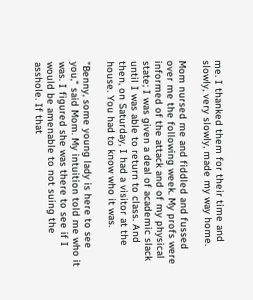me. I thanked them for their time and slowly, very slowly, made my way home.

Mom nursed me and fiddled and fussed over me the following week. My profs were informed of the attack and of my physical state; I was given a deal of academic slack until I was able to return to class. And then, on Saturday, I had a visitor at the house. You had to know who it was.

"Benny, some young lady is here to see you," said Mom. My intuition told me who it was. I figured she was there to see if I would be amenable to not suing the asshole. If that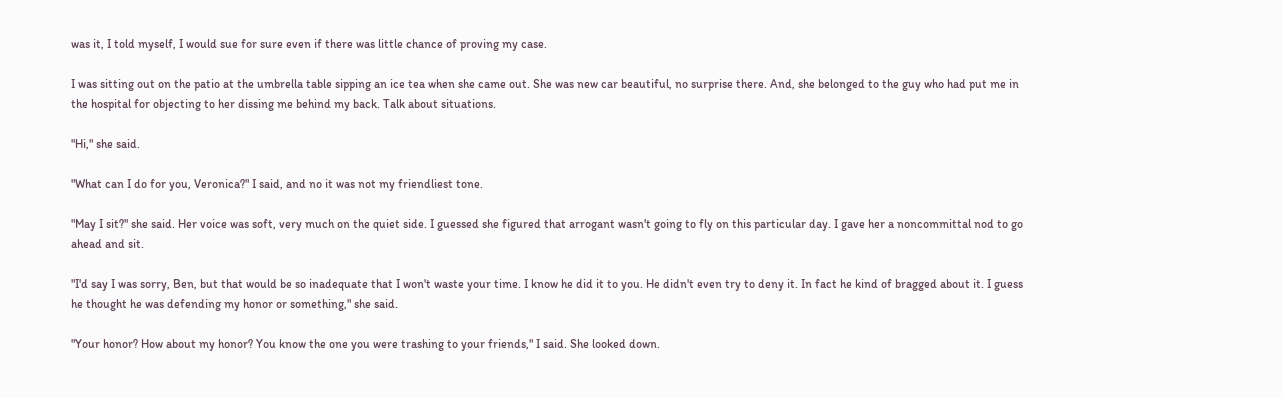was it, I told myself, I would sue for sure even if there was little chance of proving my case.

I was sitting out on the patio at the umbrella table sipping an ice tea when she came out. She was new car beautiful, no surprise there. And, she belonged to the guy who had put me in the hospital for objecting to her dissing me behind my back. Talk about situations.

"Hi," she said.

"What can I do for you, Veronica?" I said, and no it was not my friendliest tone.

"May I sit?" she said. Her voice was soft, very much on the quiet side. I guessed she figured that arrogant wasn't going to fly on this particular day. I gave her a noncommittal nod to go ahead and sit.

"I'd say I was sorry, Ben, but that would be so inadequate that I won't waste your time. I know he did it to you. He didn't even try to deny it. In fact he kind of bragged about it. I guess he thought he was defending my honor or something," she said.

"Your honor? How about my honor? You know the one you were trashing to your friends," I said. She looked down.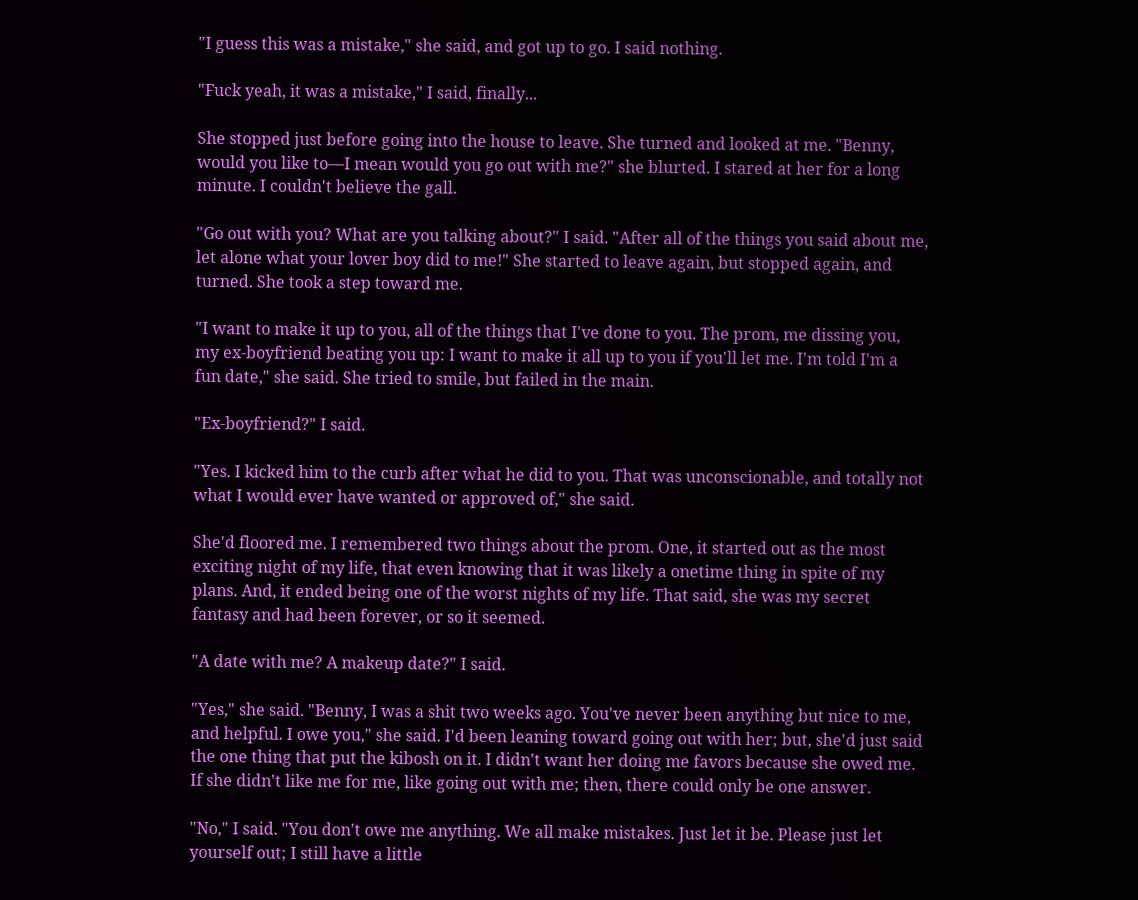"I guess this was a mistake," she said, and got up to go. I said nothing.

"Fuck yeah, it was a mistake," I said, finally...

She stopped just before going into the house to leave. She turned and looked at me. "Benny, would you like to—I mean would you go out with me?" she blurted. I stared at her for a long minute. I couldn't believe the gall.

"Go out with you? What are you talking about?" I said. "After all of the things you said about me, let alone what your lover boy did to me!" She started to leave again, but stopped again, and turned. She took a step toward me.

"I want to make it up to you, all of the things that I've done to you. The prom, me dissing you, my ex-boyfriend beating you up: I want to make it all up to you if you'll let me. I'm told I'm a fun date," she said. She tried to smile, but failed in the main.

"Ex-boyfriend?" I said.

"Yes. I kicked him to the curb after what he did to you. That was unconscionable, and totally not what I would ever have wanted or approved of," she said.

She'd floored me. I remembered two things about the prom. One, it started out as the most exciting night of my life, that even knowing that it was likely a onetime thing in spite of my plans. And, it ended being one of the worst nights of my life. That said, she was my secret fantasy and had been forever, or so it seemed.

"A date with me? A makeup date?" I said.

"Yes," she said. "Benny, I was a shit two weeks ago. You've never been anything but nice to me, and helpful. I owe you," she said. I'd been leaning toward going out with her; but, she'd just said the one thing that put the kibosh on it. I didn't want her doing me favors because she owed me. If she didn't like me for me, like going out with me; then, there could only be one answer.

"No," I said. "You don't owe me anything. We all make mistakes. Just let it be. Please just let yourself out; I still have a little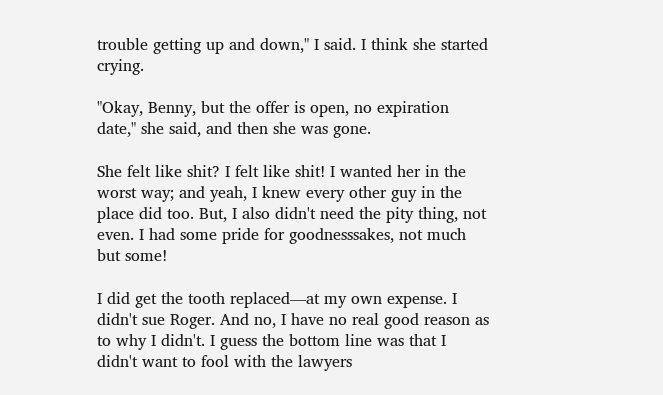trouble getting up and down," I said. I think she started crying.

"Okay, Benny, but the offer is open, no expiration date," she said, and then she was gone.

She felt like shit? I felt like shit! I wanted her in the worst way; and yeah, I knew every other guy in the place did too. But, I also didn't need the pity thing, not even. I had some pride for goodnesssakes, not much but some!

I did get the tooth replaced—at my own expense. I didn't sue Roger. And no, I have no real good reason as to why I didn't. I guess the bottom line was that I didn't want to fool with the lawyers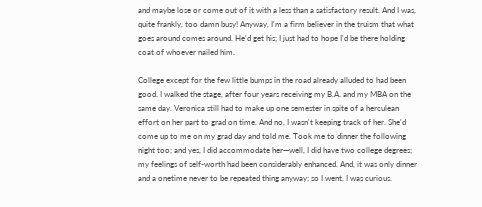and maybe lose or come out of it with a less than a satisfactory result. And I was, quite frankly, too damn busy! Anyway, I'm a firm believer in the truism that what goes around comes around. He'd get his; I just had to hope I'd be there holding coat of whoever nailed him.

College except for the few little bumps in the road already alluded to had been good. I walked the stage, after four years receiving my B.A. and my MBA on the same day. Veronica still had to make up one semester in spite of a herculean effort on her part to grad on time. And no, I wasn't keeping track of her. She'd come up to me on my grad day and told me. Took me to dinner the following night too; and yes, I did accommodate her—well, I did have two college degrees; my feelings of self-worth had been considerably enhanced. And, it was only dinner and a onetime never to be repeated thing anyway; so I went. I was curious.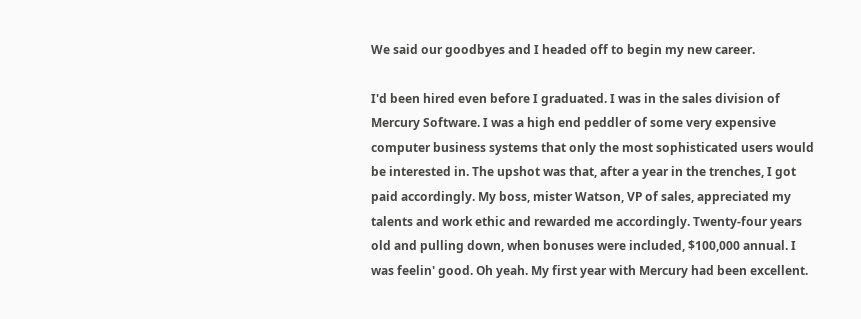We said our goodbyes and I headed off to begin my new career.

I'd been hired even before I graduated. I was in the sales division of Mercury Software. I was a high end peddler of some very expensive computer business systems that only the most sophisticated users would be interested in. The upshot was that, after a year in the trenches, I got paid accordingly. My boss, mister Watson, VP of sales, appreciated my talents and work ethic and rewarded me accordingly. Twenty-four years old and pulling down, when bonuses were included, $100,000 annual. I was feelin' good. Oh yeah. My first year with Mercury had been excellent.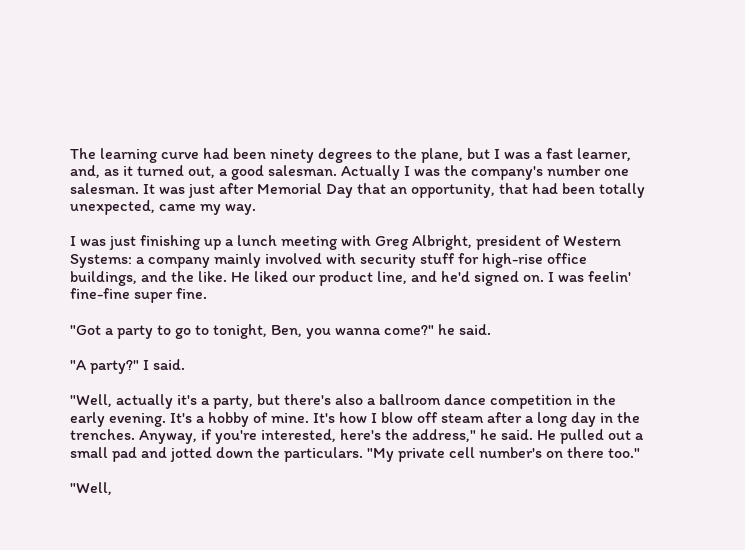The learning curve had been ninety degrees to the plane, but I was a fast learner, and, as it turned out, a good salesman. Actually I was the company's number one salesman. It was just after Memorial Day that an opportunity, that had been totally unexpected, came my way.

I was just finishing up a lunch meeting with Greg Albright, president of Western Systems: a company mainly involved with security stuff for high-rise office buildings, and the like. He liked our product line, and he'd signed on. I was feelin' fine-fine super fine.

"Got a party to go to tonight, Ben, you wanna come?" he said.

"A party?" I said.

"Well, actually it's a party, but there's also a ballroom dance competition in the early evening. It's a hobby of mine. It's how I blow off steam after a long day in the trenches. Anyway, if you're interested, here's the address," he said. He pulled out a small pad and jotted down the particulars. "My private cell number's on there too."

"Well,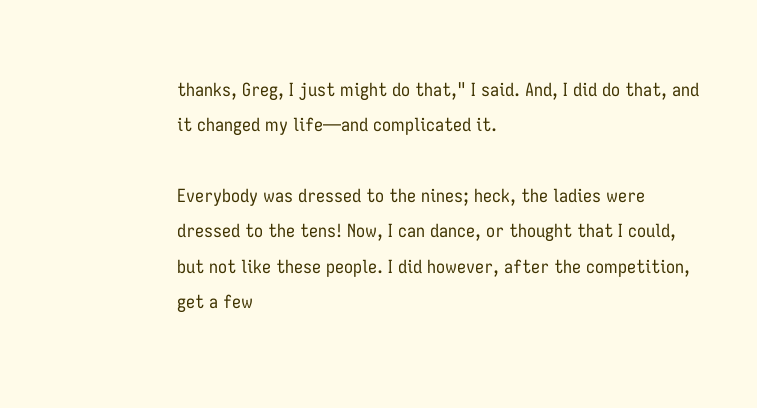thanks, Greg, I just might do that," I said. And, I did do that, and it changed my life—and complicated it.

Everybody was dressed to the nines; heck, the ladies were dressed to the tens! Now, I can dance, or thought that I could, but not like these people. I did however, after the competition, get a few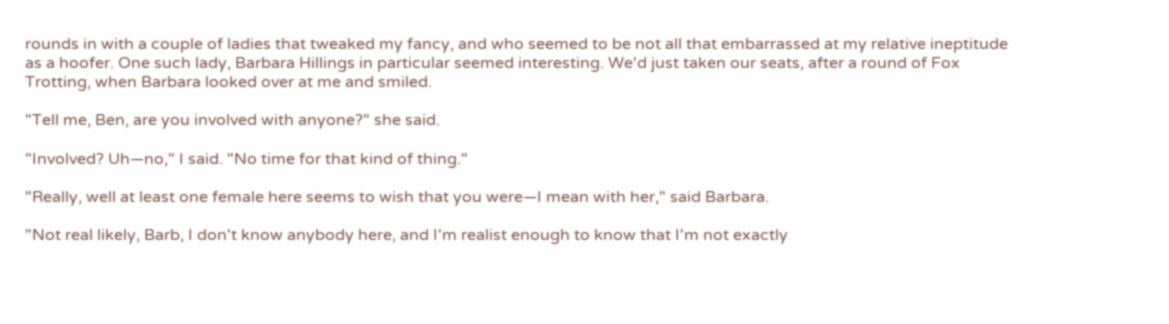rounds in with a couple of ladies that tweaked my fancy, and who seemed to be not all that embarrassed at my relative ineptitude as a hoofer. One such lady, Barbara Hillings in particular seemed interesting. We'd just taken our seats, after a round of Fox Trotting, when Barbara looked over at me and smiled.

"Tell me, Ben, are you involved with anyone?" she said.

"Involved? Uh—no," I said. "No time for that kind of thing."

"Really, well at least one female here seems to wish that you were—I mean with her," said Barbara.

"Not real likely, Barb, I don't know anybody here, and I'm realist enough to know that I'm not exactly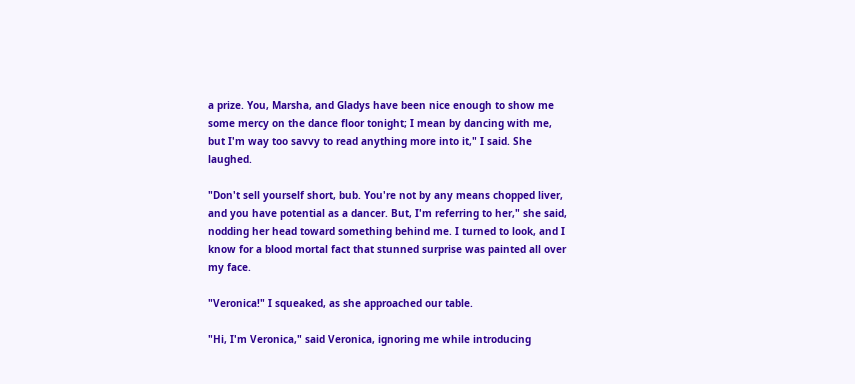a prize. You, Marsha, and Gladys have been nice enough to show me some mercy on the dance floor tonight; I mean by dancing with me, but I'm way too savvy to read anything more into it," I said. She laughed.

"Don't sell yourself short, bub. You're not by any means chopped liver, and you have potential as a dancer. But, I'm referring to her," she said, nodding her head toward something behind me. I turned to look, and I know for a blood mortal fact that stunned surprise was painted all over my face.

"Veronica!" I squeaked, as she approached our table.

"Hi, I'm Veronica," said Veronica, ignoring me while introducing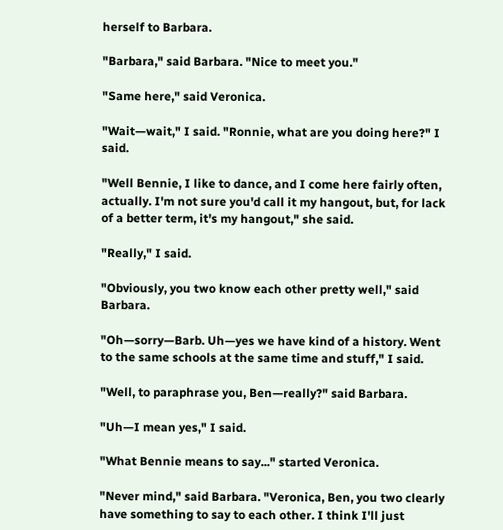herself to Barbara.

"Barbara," said Barbara. "Nice to meet you."

"Same here," said Veronica.

"Wait—wait," I said. "Ronnie, what are you doing here?" I said.

"Well Bennie, I like to dance, and I come here fairly often, actually. I'm not sure you'd call it my hangout, but, for lack of a better term, it's my hangout," she said.

"Really," I said.

"Obviously, you two know each other pretty well," said Barbara.

"Oh—sorry—Barb. Uh—yes we have kind of a history. Went to the same schools at the same time and stuff," I said.

"Well, to paraphrase you, Ben—really?" said Barbara.

"Uh—I mean yes," I said.

"What Bennie means to say..." started Veronica.

"Never mind," said Barbara. "Veronica, Ben, you two clearly have something to say to each other. I think I'll just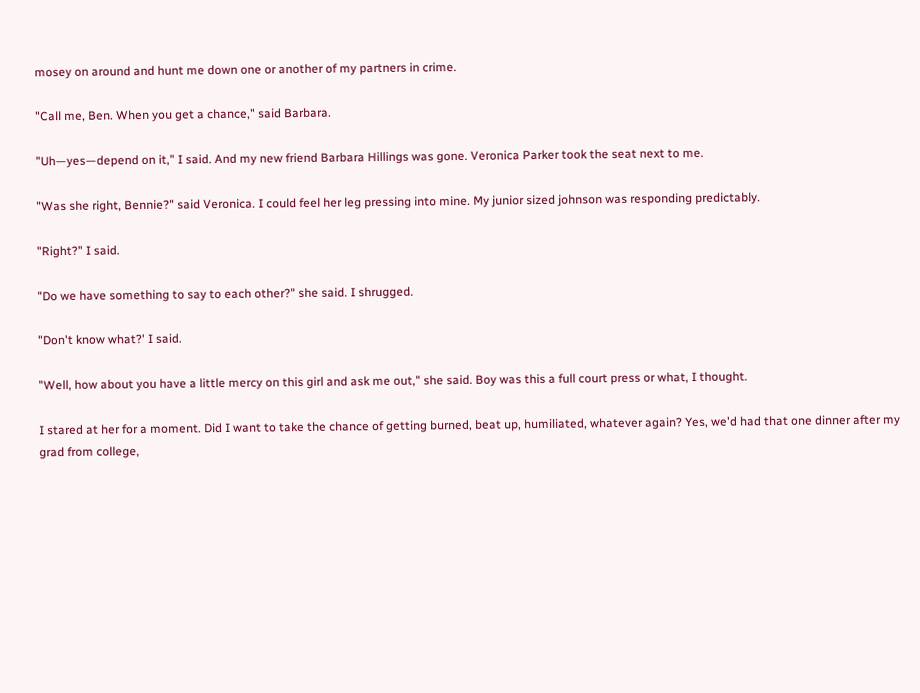mosey on around and hunt me down one or another of my partners in crime.

"Call me, Ben. When you get a chance," said Barbara.

"Uh—yes—depend on it," I said. And my new friend Barbara Hillings was gone. Veronica Parker took the seat next to me.

"Was she right, Bennie?" said Veronica. I could feel her leg pressing into mine. My junior sized johnson was responding predictably.

"Right?" I said.

"Do we have something to say to each other?" she said. I shrugged.

"Don't know what?' I said.

"Well, how about you have a little mercy on this girl and ask me out," she said. Boy was this a full court press or what, I thought.

I stared at her for a moment. Did I want to take the chance of getting burned, beat up, humiliated, whatever again? Yes, we'd had that one dinner after my grad from college,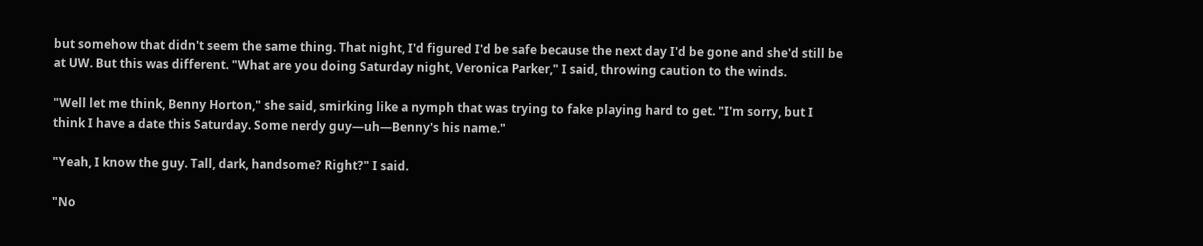but somehow that didn't seem the same thing. That night, I'd figured I'd be safe because the next day I'd be gone and she'd still be at UW. But this was different. "What are you doing Saturday night, Veronica Parker," I said, throwing caution to the winds.

"Well let me think, Benny Horton," she said, smirking like a nymph that was trying to fake playing hard to get. "I'm sorry, but I think I have a date this Saturday. Some nerdy guy—uh—Benny's his name."

"Yeah, I know the guy. Tall, dark, handsome? Right?" I said.

"No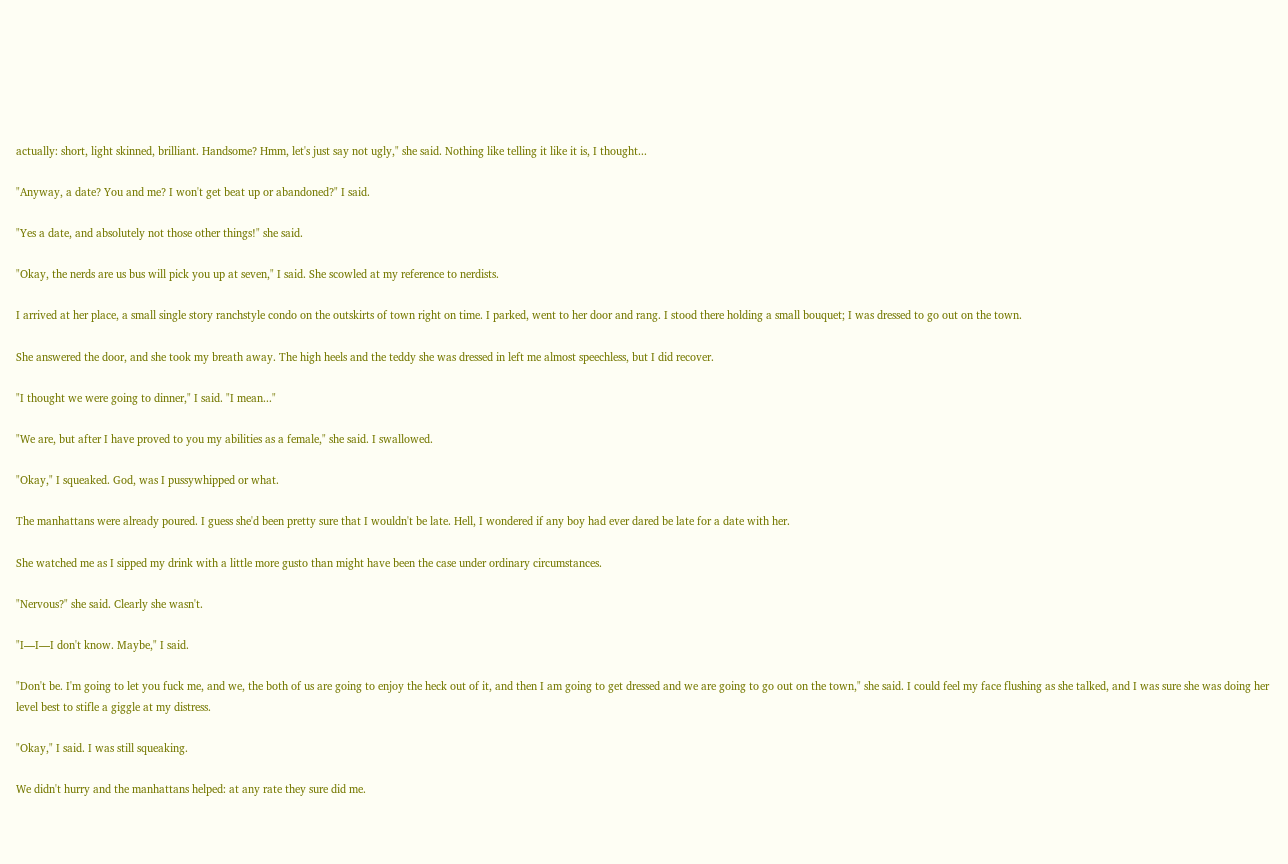actually: short, light skinned, brilliant. Handsome? Hmm, let's just say not ugly," she said. Nothing like telling it like it is, I thought...

"Anyway, a date? You and me? I won't get beat up or abandoned?" I said.

"Yes a date, and absolutely not those other things!" she said.

"Okay, the nerds are us bus will pick you up at seven," I said. She scowled at my reference to nerdists.

I arrived at her place, a small single story ranchstyle condo on the outskirts of town right on time. I parked, went to her door and rang. I stood there holding a small bouquet; I was dressed to go out on the town.

She answered the door, and she took my breath away. The high heels and the teddy she was dressed in left me almost speechless, but I did recover.

"I thought we were going to dinner," I said. "I mean..."

"We are, but after I have proved to you my abilities as a female," she said. I swallowed.

"Okay," I squeaked. God, was I pussywhipped or what.

The manhattans were already poured. I guess she'd been pretty sure that I wouldn't be late. Hell, I wondered if any boy had ever dared be late for a date with her.

She watched me as I sipped my drink with a little more gusto than might have been the case under ordinary circumstances.

"Nervous?" she said. Clearly she wasn't.

"I—I—I don't know. Maybe," I said.

"Don't be. I'm going to let you fuck me, and we, the both of us are going to enjoy the heck out of it, and then I am going to get dressed and we are going to go out on the town," she said. I could feel my face flushing as she talked, and I was sure she was doing her level best to stifle a giggle at my distress.

"Okay," I said. I was still squeaking.

We didn't hurry and the manhattans helped: at any rate they sure did me.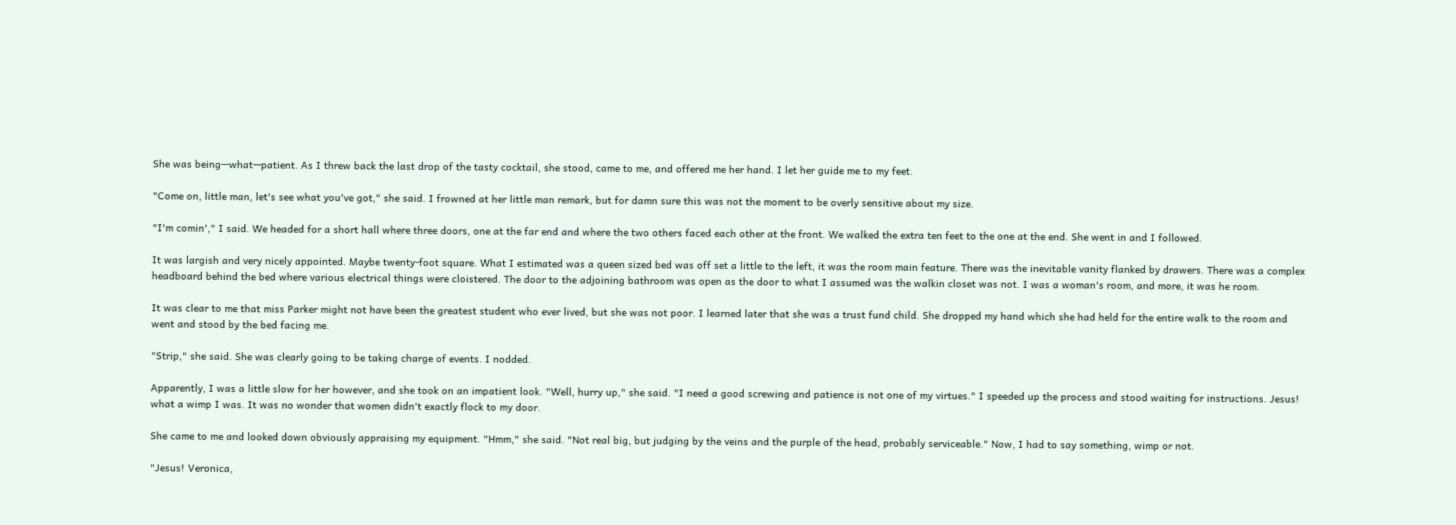She was being—what—patient. As I threw back the last drop of the tasty cocktail, she stood, came to me, and offered me her hand. I let her guide me to my feet.

"Come on, little man, let's see what you've got," she said. I frowned at her little man remark, but for damn sure this was not the moment to be overly sensitive about my size.

"I'm comin'," I said. We headed for a short hall where three doors, one at the far end and where the two others faced each other at the front. We walked the extra ten feet to the one at the end. She went in and I followed.

It was largish and very nicely appointed. Maybe twenty-foot square. What I estimated was a queen sized bed was off set a little to the left, it was the room main feature. There was the inevitable vanity flanked by drawers. There was a complex headboard behind the bed where various electrical things were cloistered. The door to the adjoining bathroom was open as the door to what I assumed was the walkin closet was not. I was a woman's room, and more, it was he room.

It was clear to me that miss Parker might not have been the greatest student who ever lived, but she was not poor. I learned later that she was a trust fund child. She dropped my hand which she had held for the entire walk to the room and went and stood by the bed facing me.

"Strip," she said. She was clearly going to be taking charge of events. I nodded.

Apparently, I was a little slow for her however, and she took on an impatient look. "Well, hurry up," she said. "I need a good screwing and patience is not one of my virtues." I speeded up the process and stood waiting for instructions. Jesus! what a wimp I was. It was no wonder that women didn't exactly flock to my door.

She came to me and looked down obviously appraising my equipment. "Hmm," she said. "Not real big, but judging by the veins and the purple of the head, probably serviceable." Now, I had to say something, wimp or not.

"Jesus! Veronica,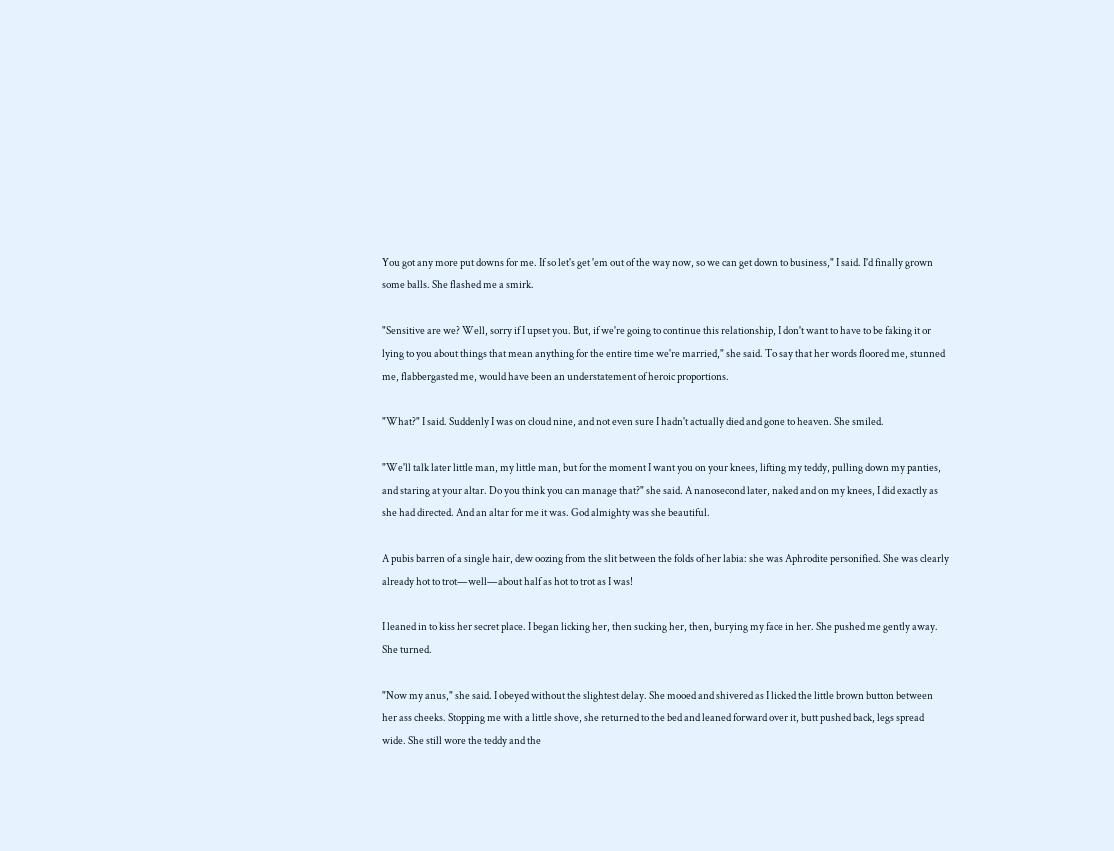You got any more put downs for me. If so let's get 'em out of the way now, so we can get down to business," I said. I'd finally grown some balls. She flashed me a smirk.

"Sensitive are we? Well, sorry if I upset you. But, if we're going to continue this relationship, I don't want to have to be faking it or lying to you about things that mean anything for the entire time we're married," she said. To say that her words floored me, stunned me, flabbergasted me, would have been an understatement of heroic proportions.

"What?" I said. Suddenly I was on cloud nine, and not even sure I hadn't actually died and gone to heaven. She smiled.

"We'll talk later little man, my little man, but for the moment I want you on your knees, lifting my teddy, pulling down my panties, and staring at your altar. Do you think you can manage that?" she said. A nanosecond later, naked and on my knees, I did exactly as she had directed. And an altar for me it was. God almighty was she beautiful.

A pubis barren of a single hair, dew oozing from the slit between the folds of her labia: she was Aphrodite personified. She was clearly already hot to trot—well—about half as hot to trot as I was!

I leaned in to kiss her secret place. I began licking her, then sucking her, then, burying my face in her. She pushed me gently away. She turned.

"Now my anus," she said. I obeyed without the slightest delay. She mooed and shivered as I licked the little brown button between her ass cheeks. Stopping me with a little shove, she returned to the bed and leaned forward over it, butt pushed back, legs spread wide. She still wore the teddy and the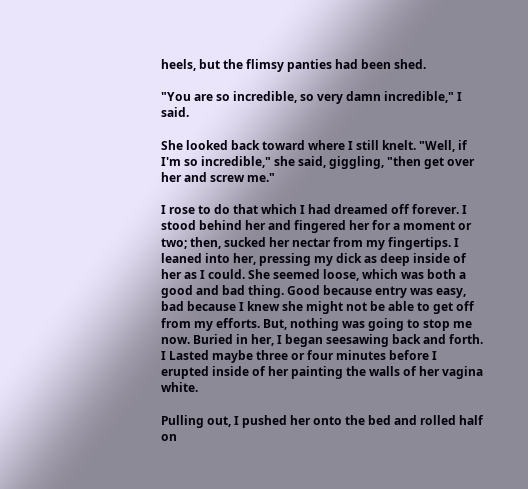heels, but the flimsy panties had been shed.

"You are so incredible, so very damn incredible," I said.

She looked back toward where I still knelt. "Well, if I'm so incredible," she said, giggling, "then get over her and screw me."

I rose to do that which I had dreamed off forever. I stood behind her and fingered her for a moment or two; then, sucked her nectar from my fingertips. I leaned into her, pressing my dick as deep inside of her as I could. She seemed loose, which was both a good and bad thing. Good because entry was easy, bad because I knew she might not be able to get off from my efforts. But, nothing was going to stop me now. Buried in her, I began seesawing back and forth. I Lasted maybe three or four minutes before I erupted inside of her painting the walls of her vagina white.

Pulling out, I pushed her onto the bed and rolled half on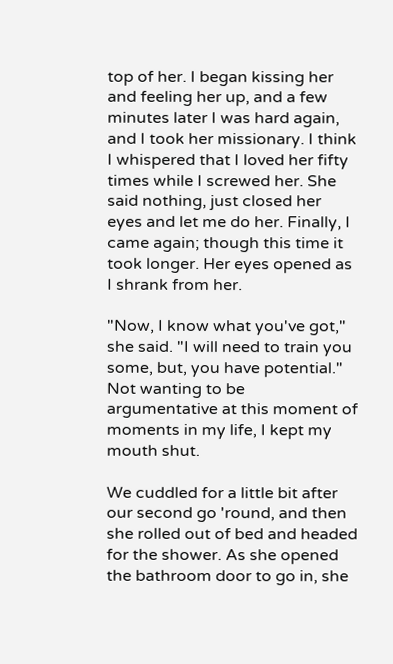top of her. I began kissing her and feeling her up, and a few minutes later I was hard again, and I took her missionary. I think I whispered that I loved her fifty times while I screwed her. She said nothing, just closed her eyes and let me do her. Finally, I came again; though this time it took longer. Her eyes opened as I shrank from her.

"Now, I know what you've got," she said. "I will need to train you some, but, you have potential." Not wanting to be argumentative at this moment of moments in my life, I kept my mouth shut.

We cuddled for a little bit after our second go 'round, and then she rolled out of bed and headed for the shower. As she opened the bathroom door to go in, she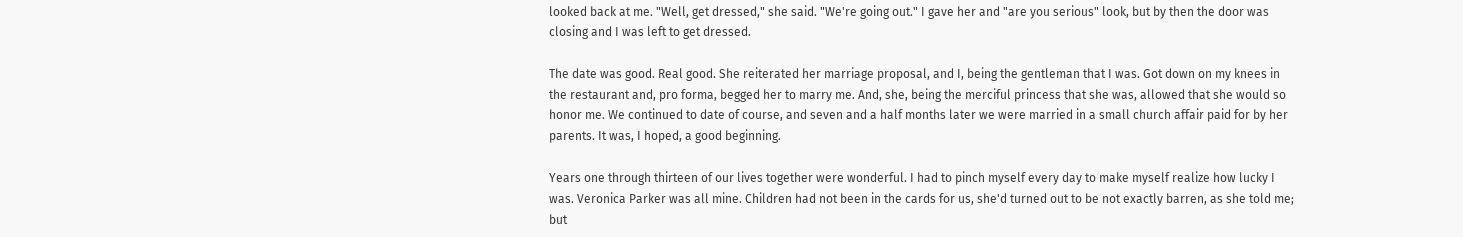looked back at me. "Well, get dressed," she said. "We're going out." I gave her and "are you serious" look, but by then the door was closing and I was left to get dressed.

The date was good. Real good. She reiterated her marriage proposal, and I, being the gentleman that I was. Got down on my knees in the restaurant and, pro forma, begged her to marry me. And, she, being the merciful princess that she was, allowed that she would so honor me. We continued to date of course, and seven and a half months later we were married in a small church affair paid for by her parents. It was, I hoped, a good beginning.

Years one through thirteen of our lives together were wonderful. I had to pinch myself every day to make myself realize how lucky I was. Veronica Parker was all mine. Children had not been in the cards for us, she'd turned out to be not exactly barren, as she told me; but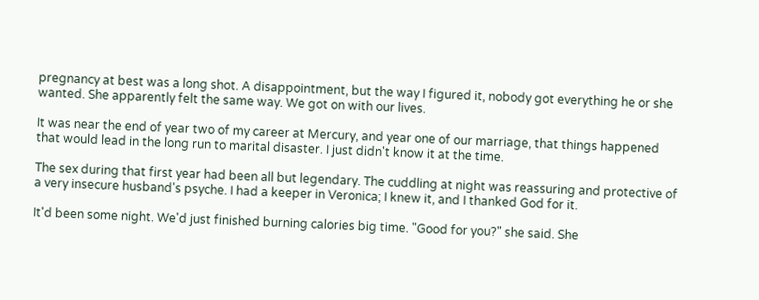pregnancy at best was a long shot. A disappointment, but the way I figured it, nobody got everything he or she wanted. She apparently felt the same way. We got on with our lives.

It was near the end of year two of my career at Mercury, and year one of our marriage, that things happened that would lead in the long run to marital disaster. I just didn't know it at the time.

The sex during that first year had been all but legendary. The cuddling at night was reassuring and protective of a very insecure husband's psyche. I had a keeper in Veronica; I knew it, and I thanked God for it.

It'd been some night. We'd just finished burning calories big time. "Good for you?" she said. She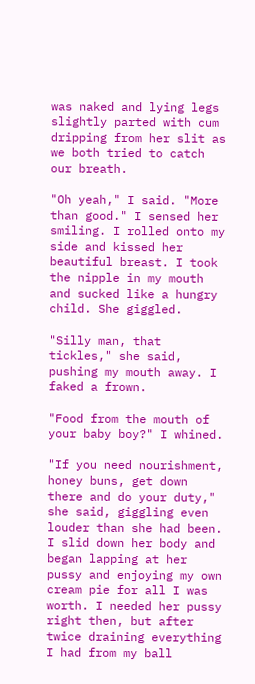was naked and lying legs slightly parted with cum dripping from her slit as we both tried to catch our breath.

"Oh yeah," I said. "More than good." I sensed her smiling. I rolled onto my side and kissed her beautiful breast. I took the nipple in my mouth and sucked like a hungry child. She giggled.

"Silly man, that tickles," she said, pushing my mouth away. I faked a frown.

"Food from the mouth of your baby boy?" I whined.

"If you need nourishment, honey buns, get down there and do your duty," she said, giggling even louder than she had been. I slid down her body and began lapping at her pussy and enjoying my own cream pie for all I was worth. I needed her pussy right then, but after twice draining everything I had from my ball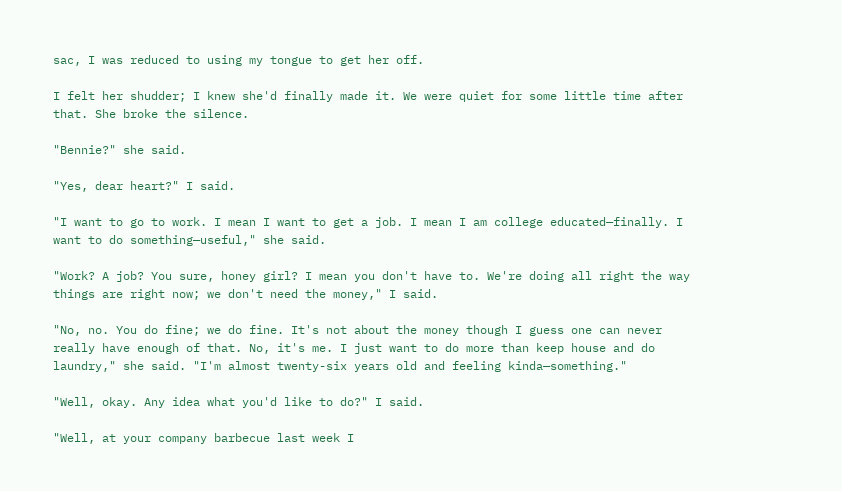sac, I was reduced to using my tongue to get her off.

I felt her shudder; I knew she'd finally made it. We were quiet for some little time after that. She broke the silence.

"Bennie?" she said.

"Yes, dear heart?" I said.

"I want to go to work. I mean I want to get a job. I mean I am college educated—finally. I want to do something—useful," she said.

"Work? A job? You sure, honey girl? I mean you don't have to. We're doing all right the way things are right now; we don't need the money," I said.

"No, no. You do fine; we do fine. It's not about the money though I guess one can never really have enough of that. No, it's me. I just want to do more than keep house and do laundry," she said. "I'm almost twenty-six years old and feeling kinda—something."

"Well, okay. Any idea what you'd like to do?" I said.

"Well, at your company barbecue last week I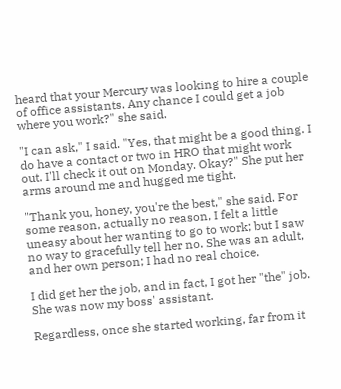heard that your Mercury was looking to hire a couple of office assistants. Any chance I could get a job where you work?" she said.

"I can ask," I said. "Yes, that might be a good thing. I do have a contact or two in HRO that might work out. I'll check it out on Monday. Okay?" She put her arms around me and hugged me tight.

"Thank you, honey, you're the best," she said. For some reason, actually no reason, I felt a little uneasy about her wanting to go to work; but I saw no way to gracefully tell her no. She was an adult, and her own person; I had no real choice.

I did get her the job, and in fact, I got her "the" job. She was now my boss' assistant.

Regardless, once she started working, far from it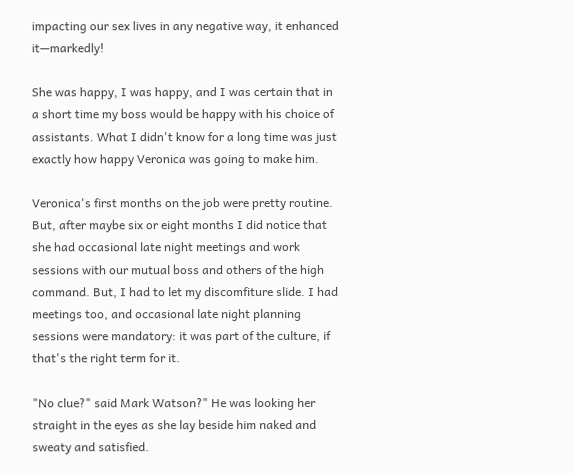impacting our sex lives in any negative way, it enhanced it—markedly!

She was happy, I was happy, and I was certain that in a short time my boss would be happy with his choice of assistants. What I didn't know for a long time was just exactly how happy Veronica was going to make him.

Veronica's first months on the job were pretty routine. But, after maybe six or eight months I did notice that she had occasional late night meetings and work sessions with our mutual boss and others of the high command. But, I had to let my discomfiture slide. I had meetings too, and occasional late night planning sessions were mandatory: it was part of the culture, if that's the right term for it.

"No clue?" said Mark Watson?" He was looking her straight in the eyes as she lay beside him naked and sweaty and satisfied.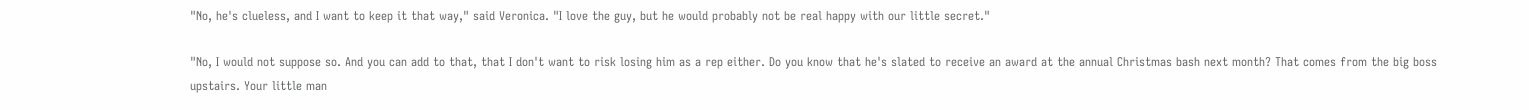"No, he's clueless, and I want to keep it that way," said Veronica. "I love the guy, but he would probably not be real happy with our little secret."

"No, I would not suppose so. And you can add to that, that I don't want to risk losing him as a rep either. Do you know that he's slated to receive an award at the annual Christmas bash next month? That comes from the big boss upstairs. Your little man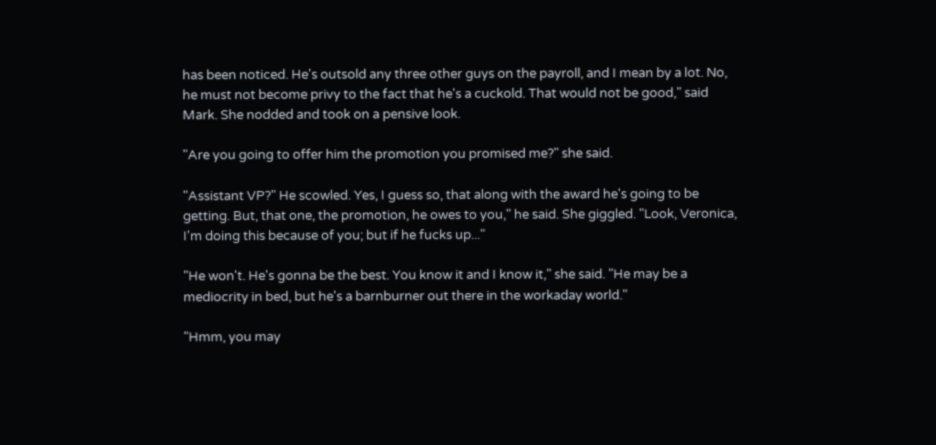has been noticed. He's outsold any three other guys on the payroll, and I mean by a lot. No, he must not become privy to the fact that he's a cuckold. That would not be good," said Mark. She nodded and took on a pensive look.

"Are you going to offer him the promotion you promised me?" she said.

"Assistant VP?" He scowled. Yes, I guess so, that along with the award he's going to be getting. But, that one, the promotion, he owes to you," he said. She giggled. "Look, Veronica, I'm doing this because of you; but if he fucks up..."

"He won't. He's gonna be the best. You know it and I know it," she said. "He may be a mediocrity in bed, but he's a barnburner out there in the workaday world."

"Hmm, you may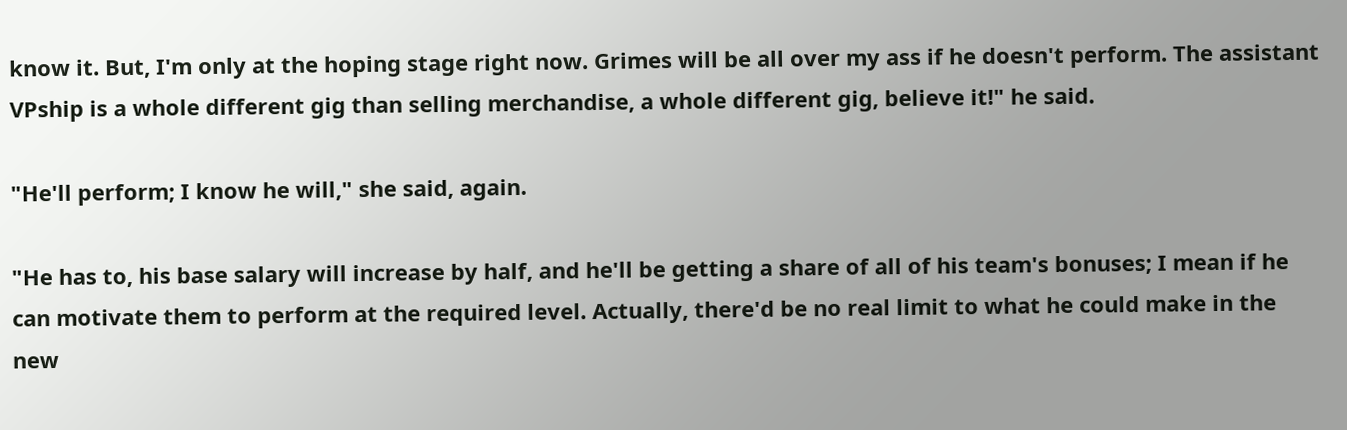know it. But, I'm only at the hoping stage right now. Grimes will be all over my ass if he doesn't perform. The assistant VPship is a whole different gig than selling merchandise, a whole different gig, believe it!" he said.

"He'll perform; I know he will," she said, again.

"He has to, his base salary will increase by half, and he'll be getting a share of all of his team's bonuses; I mean if he can motivate them to perform at the required level. Actually, there'd be no real limit to what he could make in the new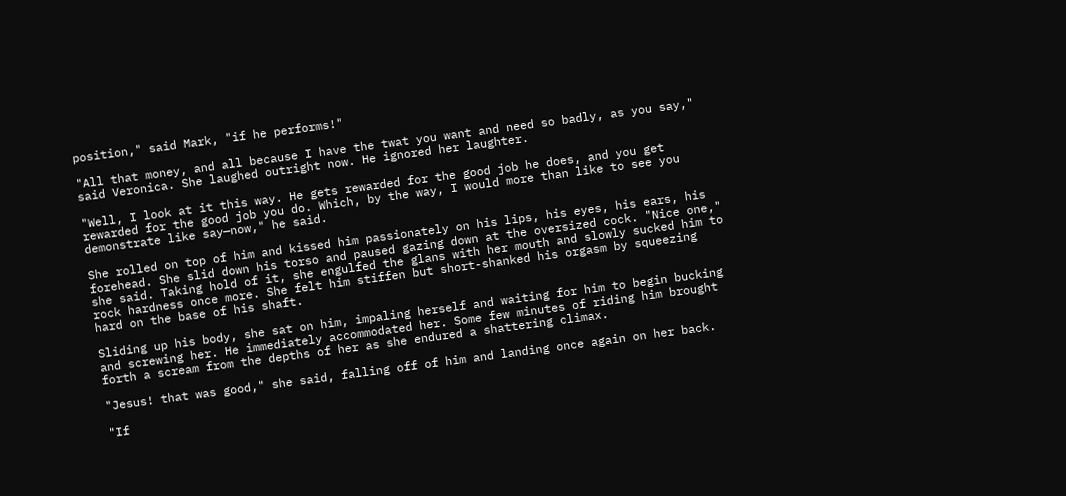position," said Mark, "if he performs!"

"All that money, and all because I have the twat you want and need so badly, as you say," said Veronica. She laughed outright now. He ignored her laughter.

"Well, I look at it this way. He gets rewarded for the good job he does, and you get rewarded for the good job you do. Which, by the way, I would more than like to see you demonstrate like say—now," he said.

She rolled on top of him and kissed him passionately on his lips, his eyes, his ears, his forehead. She slid down his torso and paused gazing down at the oversized cock. "Nice one," she said. Taking hold of it, she engulfed the glans with her mouth and slowly sucked him to rock hardness once more. She felt him stiffen but short-shanked his orgasm by squeezing hard on the base of his shaft.

Sliding up his body, she sat on him, impaling herself and waiting for him to begin bucking and screwing her. He immediately accommodated her. Some few minutes of riding him brought forth a scream from the depths of her as she endured a shattering climax.

"Jesus! that was good," she said, falling off of him and landing once again on her back.

"If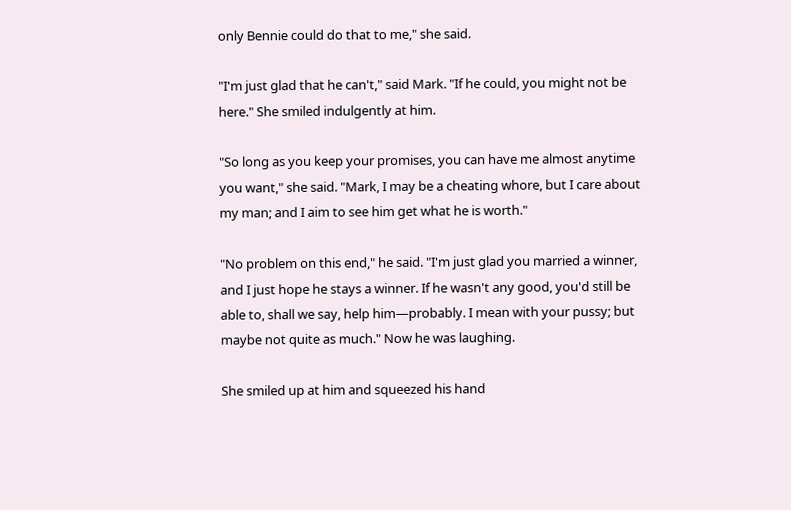only Bennie could do that to me," she said.

"I'm just glad that he can't," said Mark. "If he could, you might not be here." She smiled indulgently at him.

"So long as you keep your promises, you can have me almost anytime you want," she said. "Mark, I may be a cheating whore, but I care about my man; and I aim to see him get what he is worth."

"No problem on this end," he said. "I'm just glad you married a winner, and I just hope he stays a winner. If he wasn't any good, you'd still be able to, shall we say, help him—probably. I mean with your pussy; but maybe not quite as much." Now he was laughing.

She smiled up at him and squeezed his hand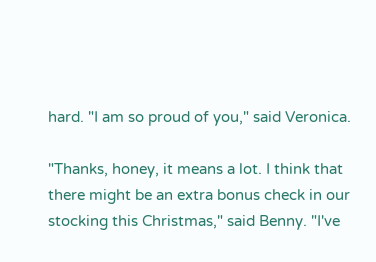hard. "I am so proud of you," said Veronica.

"Thanks, honey, it means a lot. I think that there might be an extra bonus check in our stocking this Christmas," said Benny. "I've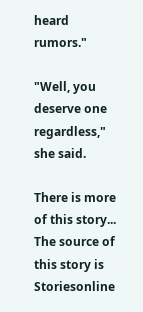heard rumors."

"Well, you deserve one regardless," she said.

There is more of this story...
The source of this story is Storiesonline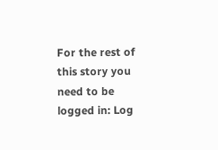For the rest of this story you need to be logged in: Log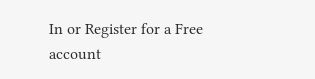In or Register for a Free account